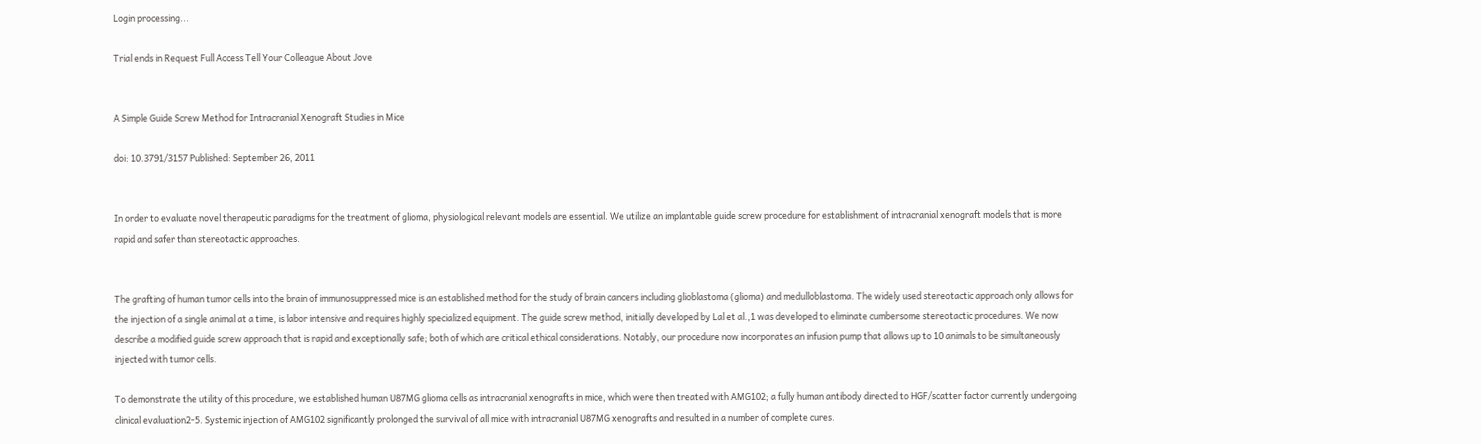Login processing...

Trial ends in Request Full Access Tell Your Colleague About Jove


A Simple Guide Screw Method for Intracranial Xenograft Studies in Mice

doi: 10.3791/3157 Published: September 26, 2011


In order to evaluate novel therapeutic paradigms for the treatment of glioma, physiological relevant models are essential. We utilize an implantable guide screw procedure for establishment of intracranial xenograft models that is more rapid and safer than stereotactic approaches.


The grafting of human tumor cells into the brain of immunosuppressed mice is an established method for the study of brain cancers including glioblastoma (glioma) and medulloblastoma. The widely used stereotactic approach only allows for the injection of a single animal at a time, is labor intensive and requires highly specialized equipment. The guide screw method, initially developed by Lal et al.,1 was developed to eliminate cumbersome stereotactic procedures. We now describe a modified guide screw approach that is rapid and exceptionally safe; both of which are critical ethical considerations. Notably, our procedure now incorporates an infusion pump that allows up to 10 animals to be simultaneously injected with tumor cells.

To demonstrate the utility of this procedure, we established human U87MG glioma cells as intracranial xenografts in mice, which were then treated with AMG102; a fully human antibody directed to HGF/scatter factor currently undergoing clinical evaluation2-5. Systemic injection of AMG102 significantly prolonged the survival of all mice with intracranial U87MG xenografts and resulted in a number of complete cures.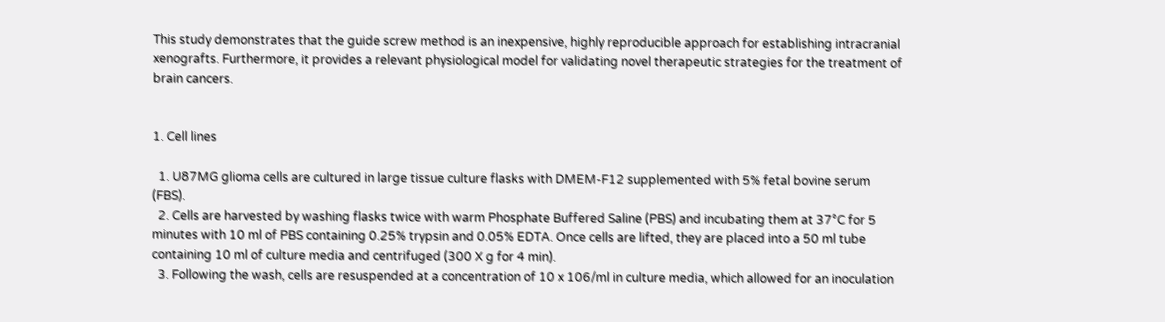This study demonstrates that the guide screw method is an inexpensive, highly reproducible approach for establishing intracranial xenografts. Furthermore, it provides a relevant physiological model for validating novel therapeutic strategies for the treatment of brain cancers.


1. Cell lines

  1. U87MG glioma cells are cultured in large tissue culture flasks with DMEM-F12 supplemented with 5% fetal bovine serum (FBS).
  2. Cells are harvested by washing flasks twice with warm Phosphate Buffered Saline (PBS) and incubating them at 37°C for 5 minutes with 10 ml of PBS containing 0.25% trypsin and 0.05% EDTA. Once cells are lifted, they are placed into a 50 ml tube containing 10 ml of culture media and centrifuged (300 X g for 4 min).
  3. Following the wash, cells are resuspended at a concentration of 10 x 106/ml in culture media, which allowed for an inoculation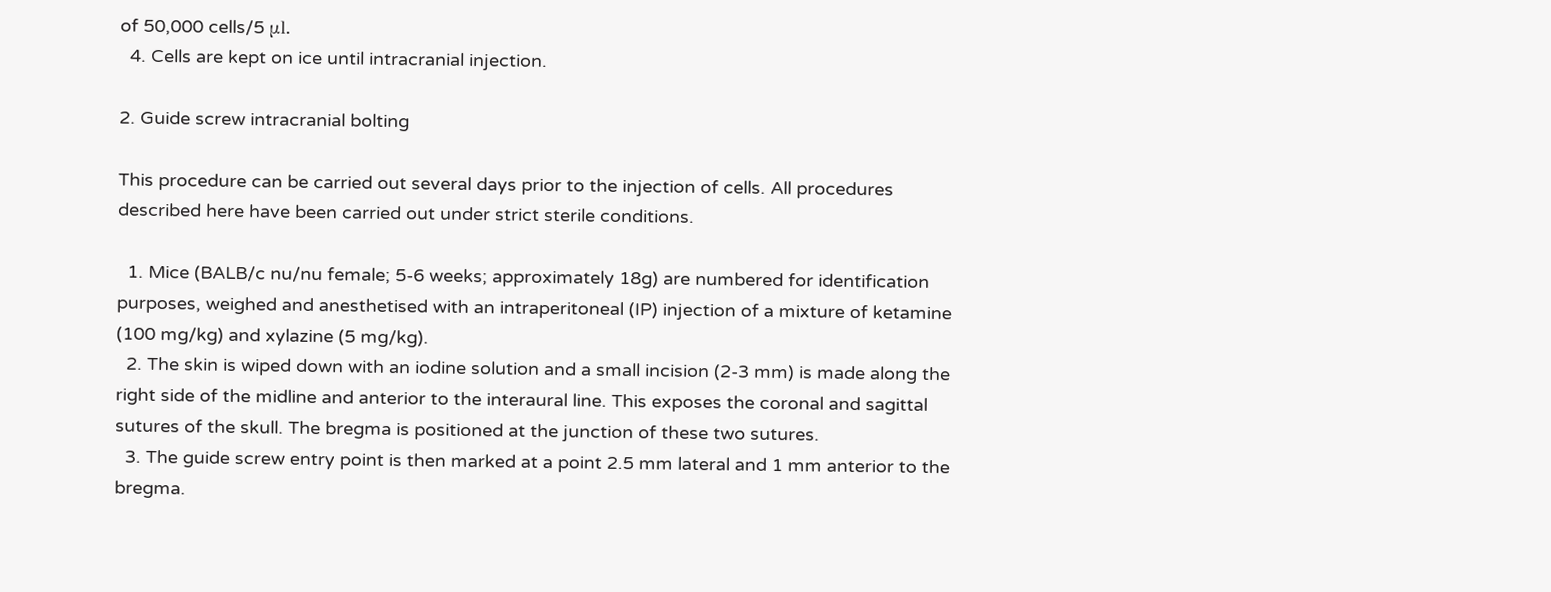of 50,000 cells/5 μl.
  4. Cells are kept on ice until intracranial injection.

2. Guide screw intracranial bolting

This procedure can be carried out several days prior to the injection of cells. All procedures described here have been carried out under strict sterile conditions.

  1. Mice (BALB/c nu/nu female; 5-6 weeks; approximately 18g) are numbered for identification purposes, weighed and anesthetised with an intraperitoneal (IP) injection of a mixture of ketamine (100 mg/kg) and xylazine (5 mg/kg).
  2. The skin is wiped down with an iodine solution and a small incision (2-3 mm) is made along the right side of the midline and anterior to the interaural line. This exposes the coronal and sagittal sutures of the skull. The bregma is positioned at the junction of these two sutures.
  3. The guide screw entry point is then marked at a point 2.5 mm lateral and 1 mm anterior to the bregma.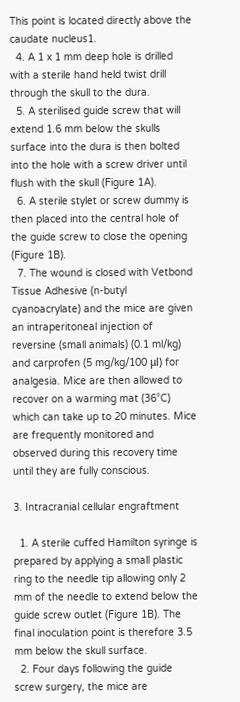This point is located directly above the caudate nucleus1.
  4. A 1 x 1 mm deep hole is drilled with a sterile hand held twist drill through the skull to the dura.
  5. A sterilised guide screw that will extend 1.6 mm below the skulls surface into the dura is then bolted into the hole with a screw driver until flush with the skull (Figure 1A).
  6. A sterile stylet or screw dummy is then placed into the central hole of the guide screw to close the opening (Figure 1B).
  7. The wound is closed with Vetbond Tissue Adhesive (n-butyl cyanoacrylate) and the mice are given an intraperitoneal injection of reversine (small animals) (0.1 ml/kg) and carprofen (5 mg/kg/100 μl) for analgesia. Mice are then allowed to recover on a warming mat (36°C) which can take up to 20 minutes. Mice are frequently monitored and observed during this recovery time until they are fully conscious.

3. Intracranial cellular engraftment

  1. A sterile cuffed Hamilton syringe is prepared by applying a small plastic ring to the needle tip allowing only 2 mm of the needle to extend below the guide screw outlet (Figure 1B). The final inoculation point is therefore 3.5 mm below the skull surface.
  2. Four days following the guide screw surgery, the mice are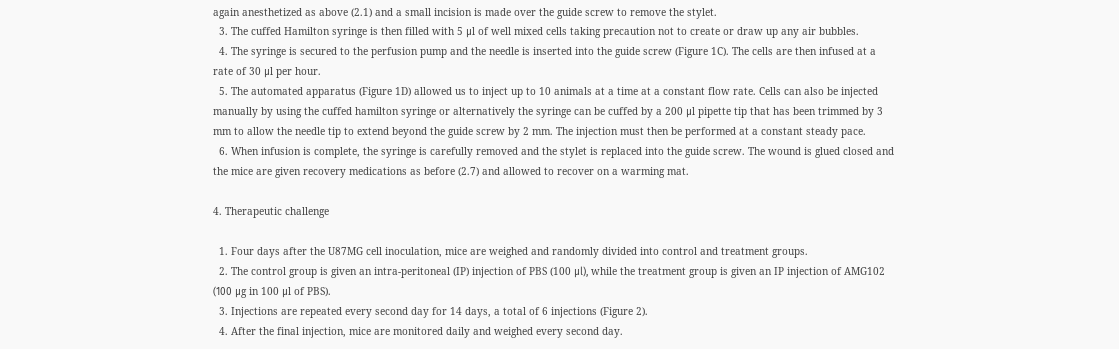again anesthetized as above (2.1) and a small incision is made over the guide screw to remove the stylet.
  3. The cuffed Hamilton syringe is then filled with 5 μl of well mixed cells taking precaution not to create or draw up any air bubbles.
  4. The syringe is secured to the perfusion pump and the needle is inserted into the guide screw (Figure 1C). The cells are then infused at a rate of 30 μl per hour.
  5. The automated apparatus (Figure 1D) allowed us to inject up to 10 animals at a time at a constant flow rate. Cells can also be injected manually by using the cuffed hamilton syringe or alternatively the syringe can be cuffed by a 200 μl pipette tip that has been trimmed by 3 mm to allow the needle tip to extend beyond the guide screw by 2 mm. The injection must then be performed at a constant steady pace.
  6. When infusion is complete, the syringe is carefully removed and the stylet is replaced into the guide screw. The wound is glued closed and the mice are given recovery medications as before (2.7) and allowed to recover on a warming mat.

4. Therapeutic challenge

  1. Four days after the U87MG cell inoculation, mice are weighed and randomly divided into control and treatment groups.
  2. The control group is given an intra-peritoneal (IP) injection of PBS (100 μl), while the treatment group is given an IP injection of AMG102 (100 μg in 100 μl of PBS).
  3. Injections are repeated every second day for 14 days, a total of 6 injections (Figure 2).
  4. After the final injection, mice are monitored daily and weighed every second day.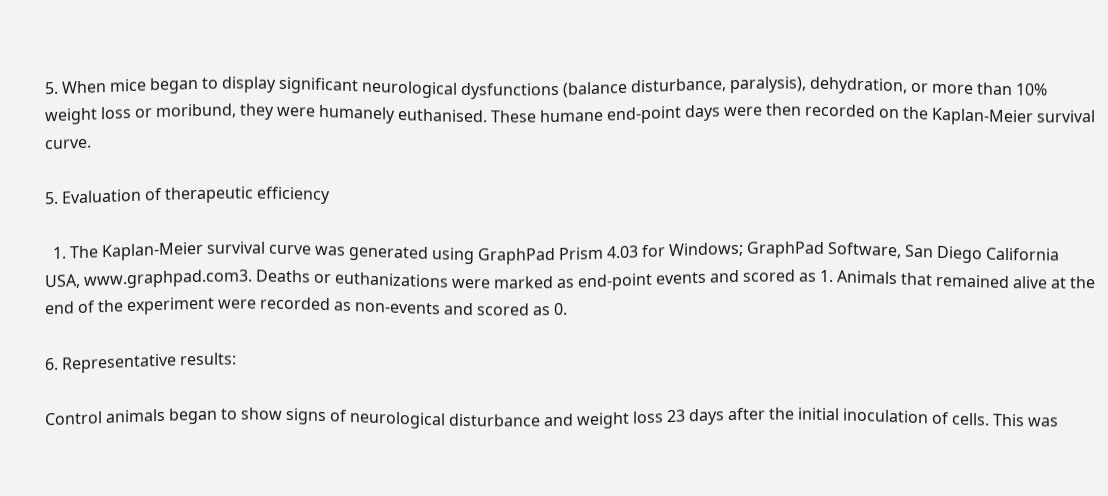5. When mice began to display significant neurological dysfunctions (balance disturbance, paralysis), dehydration, or more than 10% weight loss or moribund, they were humanely euthanised. These humane end-point days were then recorded on the Kaplan-Meier survival curve.

5. Evaluation of therapeutic efficiency

  1. The Kaplan-Meier survival curve was generated using GraphPad Prism 4.03 for Windows; GraphPad Software, San Diego California USA, www.graphpad.com3. Deaths or euthanizations were marked as end-point events and scored as 1. Animals that remained alive at the end of the experiment were recorded as non-events and scored as 0.

6. Representative results:

Control animals began to show signs of neurological disturbance and weight loss 23 days after the initial inoculation of cells. This was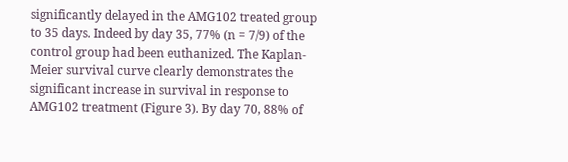significantly delayed in the AMG102 treated group to 35 days. Indeed by day 35, 77% (n = 7/9) of the control group had been euthanized. The Kaplan-Meier survival curve clearly demonstrates the significant increase in survival in response to AMG102 treatment (Figure 3). By day 70, 88% of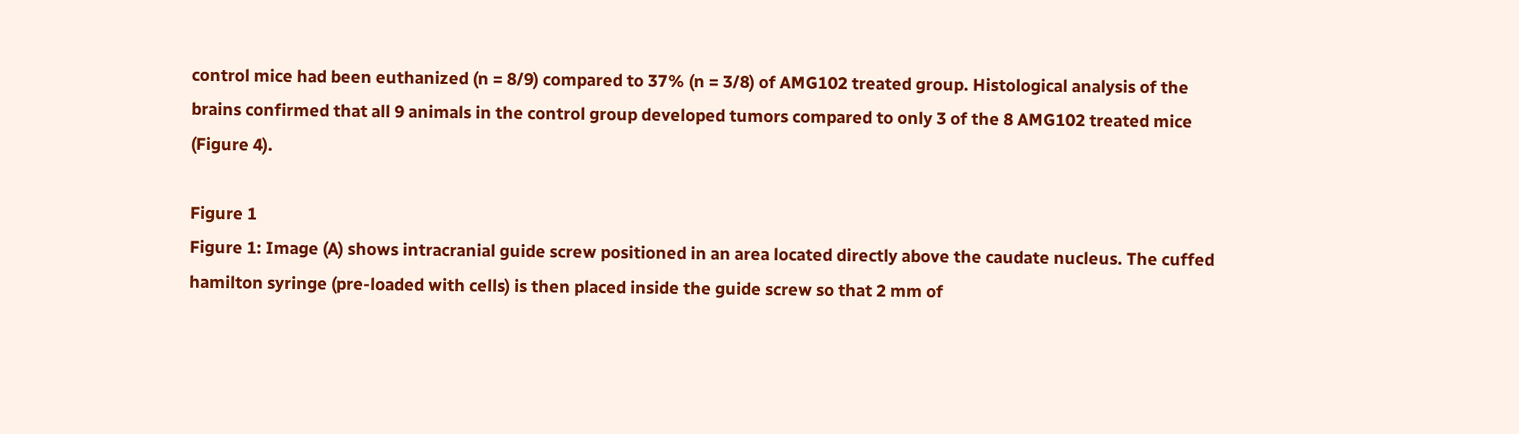control mice had been euthanized (n = 8/9) compared to 37% (n = 3/8) of AMG102 treated group. Histological analysis of the brains confirmed that all 9 animals in the control group developed tumors compared to only 3 of the 8 AMG102 treated mice (Figure 4).

Figure 1
Figure 1: Image (A) shows intracranial guide screw positioned in an area located directly above the caudate nucleus. The cuffed hamilton syringe (pre-loaded with cells) is then placed inside the guide screw so that 2 mm of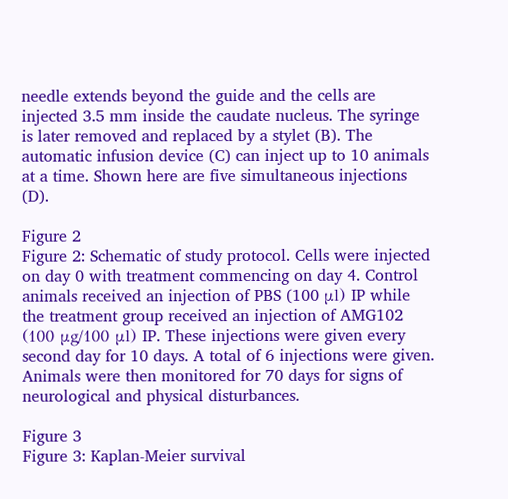needle extends beyond the guide and the cells are injected 3.5 mm inside the caudate nucleus. The syringe is later removed and replaced by a stylet (B). The automatic infusion device (C) can inject up to 10 animals at a time. Shown here are five simultaneous injections (D).

Figure 2
Figure 2: Schematic of study protocol. Cells were injected on day 0 with treatment commencing on day 4. Control animals received an injection of PBS (100 μl) IP while the treatment group received an injection of AMG102 (100 μg/100 μl) IP. These injections were given every second day for 10 days. A total of 6 injections were given. Animals were then monitored for 70 days for signs of neurological and physical disturbances.

Figure 3
Figure 3: Kaplan-Meier survival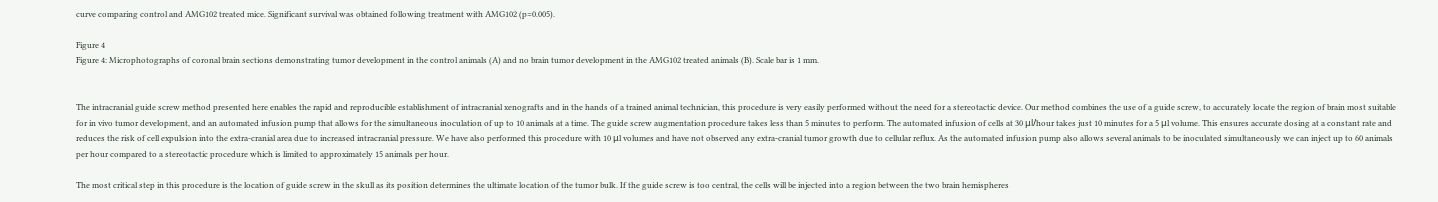curve comparing control and AMG102 treated mice. Significant survival was obtained following treatment with AMG102 (p=0.005).

Figure 4
Figure 4: Microphotographs of coronal brain sections demonstrating tumor development in the control animals (A) and no brain tumor development in the AMG102 treated animals (B). Scale bar is 1 mm.


The intracranial guide screw method presented here enables the rapid and reproducible establishment of intracranial xenografts and in the hands of a trained animal technician, this procedure is very easily performed without the need for a stereotactic device. Our method combines the use of a guide screw, to accurately locate the region of brain most suitable for in vivo tumor development, and an automated infusion pump that allows for the simultaneous inoculation of up to 10 animals at a time. The guide screw augmentation procedure takes less than 5 minutes to perform. The automated infusion of cells at 30 μl/hour takes just 10 minutes for a 5 μl volume. This ensures accurate dosing at a constant rate and reduces the risk of cell expulsion into the extra-cranial area due to increased intracranial pressure. We have also performed this procedure with 10 μl volumes and have not observed any extra-cranial tumor growth due to cellular reflux. As the automated infusion pump also allows several animals to be inoculated simultaneously we can inject up to 60 animals per hour compared to a stereotactic procedure which is limited to approximately 15 animals per hour.

The most critical step in this procedure is the location of guide screw in the skull as its position determines the ultimate location of the tumor bulk. If the guide screw is too central, the cells will be injected into a region between the two brain hemispheres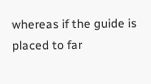whereas if the guide is placed to far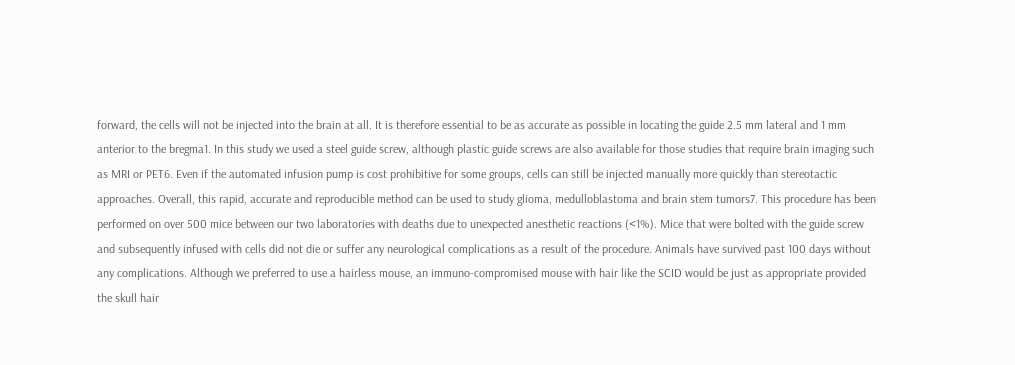forward, the cells will not be injected into the brain at all. It is therefore essential to be as accurate as possible in locating the guide 2.5 mm lateral and 1 mm anterior to the bregma1. In this study we used a steel guide screw, although plastic guide screws are also available for those studies that require brain imaging such as MRI or PET6. Even if the automated infusion pump is cost prohibitive for some groups, cells can still be injected manually more quickly than stereotactic approaches. Overall, this rapid, accurate and reproducible method can be used to study glioma, medulloblastoma and brain stem tumors7. This procedure has been performed on over 500 mice between our two laboratories with deaths due to unexpected anesthetic reactions (<1%). Mice that were bolted with the guide screw and subsequently infused with cells did not die or suffer any neurological complications as a result of the procedure. Animals have survived past 100 days without any complications. Although we preferred to use a hairless mouse, an immuno-compromised mouse with hair like the SCID would be just as appropriate provided the skull hair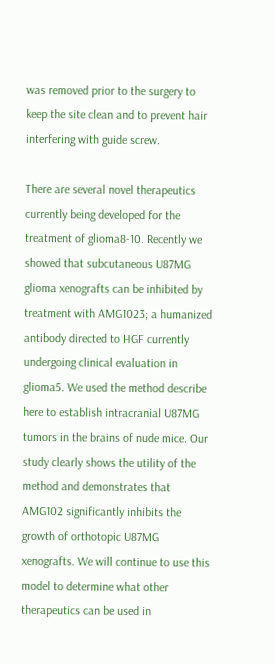was removed prior to the surgery to keep the site clean and to prevent hair interfering with guide screw.

There are several novel therapeutics currently being developed for the treatment of glioma8-10. Recently we showed that subcutaneous U87MG glioma xenografts can be inhibited by treatment with AMG1023; a humanized antibody directed to HGF currently undergoing clinical evaluation in glioma5. We used the method describe here to establish intracranial U87MG tumors in the brains of nude mice. Our study clearly shows the utility of the method and demonstrates that AMG102 significantly inhibits the growth of orthotopic U87MG xenografts. We will continue to use this model to determine what other therapeutics can be used in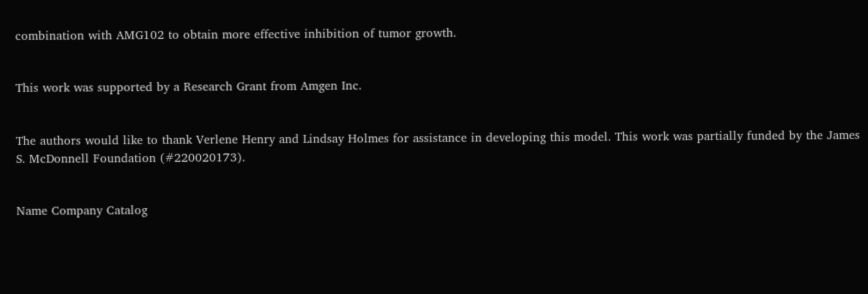combination with AMG102 to obtain more effective inhibition of tumor growth.


This work was supported by a Research Grant from Amgen Inc.


The authors would like to thank Verlene Henry and Lindsay Holmes for assistance in developing this model. This work was partially funded by the James S. McDonnell Foundation (#220020173).


Name Company Catalog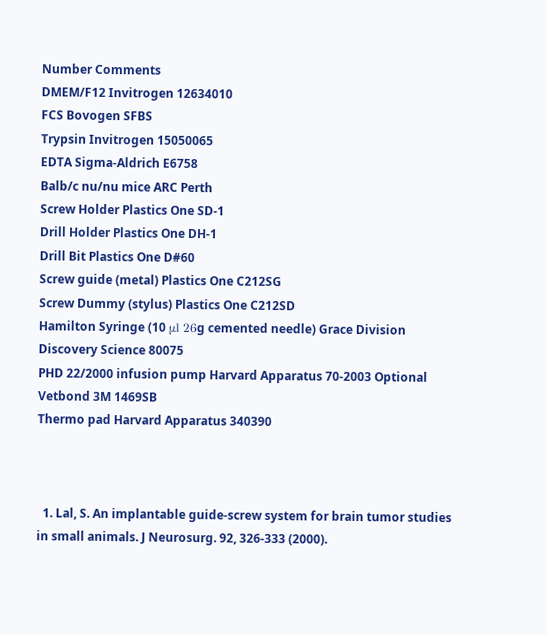Number Comments
DMEM/F12 Invitrogen 12634010
FCS Bovogen SFBS
Trypsin Invitrogen 15050065
EDTA Sigma-Aldrich E6758
Balb/c nu/nu mice ARC Perth
Screw Holder Plastics One SD-1
Drill Holder Plastics One DH-1
Drill Bit Plastics One D#60
Screw guide (metal) Plastics One C212SG
Screw Dummy (stylus) Plastics One C212SD
Hamilton Syringe (10 μl 26g cemented needle) Grace Division Discovery Science 80075
PHD 22/2000 infusion pump Harvard Apparatus 70-2003 Optional
Vetbond 3M 1469SB
Thermo pad Harvard Apparatus 340390



  1. Lal, S. An implantable guide-screw system for brain tumor studies in small animals. J Neurosurg. 92, 326-333 (2000).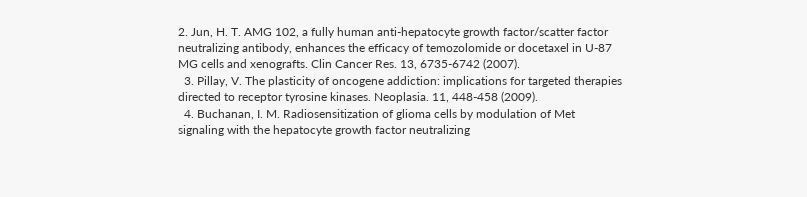2. Jun, H. T. AMG 102, a fully human anti-hepatocyte growth factor/scatter factor neutralizing antibody, enhances the efficacy of temozolomide or docetaxel in U-87 MG cells and xenografts. Clin Cancer Res. 13, 6735-6742 (2007).
  3. Pillay, V. The plasticity of oncogene addiction: implications for targeted therapies directed to receptor tyrosine kinases. Neoplasia. 11, 448-458 (2009).
  4. Buchanan, I. M. Radiosensitization of glioma cells by modulation of Met signaling with the hepatocyte growth factor neutralizing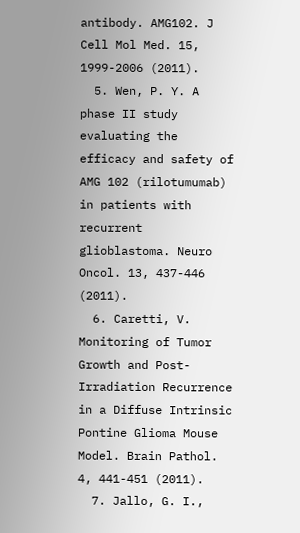antibody. AMG102. J Cell Mol Med. 15, 1999-2006 (2011).
  5. Wen, P. Y. A phase II study evaluating the efficacy and safety of AMG 102 (rilotumumab) in patients with recurrent glioblastoma. Neuro Oncol. 13, 437-446 (2011).
  6. Caretti, V. Monitoring of Tumor Growth and Post-Irradiation Recurrence in a Diffuse Intrinsic Pontine Glioma Mouse Model. Brain Pathol. 4, 441-451 (2011).
  7. Jallo, G. I.,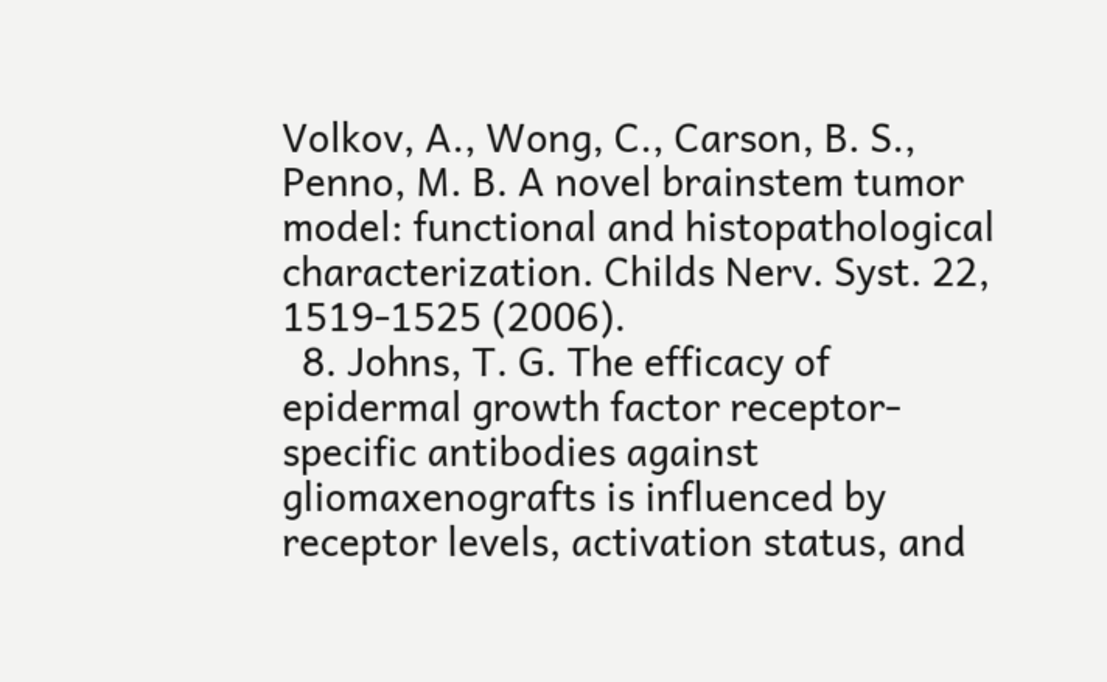Volkov, A., Wong, C., Carson, B. S., Penno, M. B. A novel brainstem tumor model: functional and histopathological characterization. Childs Nerv. Syst. 22, 1519-1525 (2006).
  8. Johns, T. G. The efficacy of epidermal growth factor receptor-specific antibodies against gliomaxenografts is influenced by receptor levels, activation status, and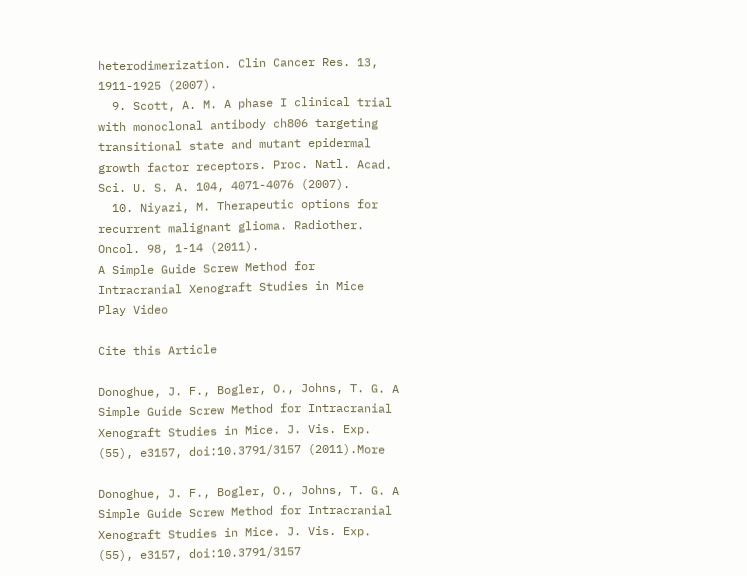heterodimerization. Clin Cancer Res. 13, 1911-1925 (2007).
  9. Scott, A. M. A phase I clinical trial with monoclonal antibody ch806 targeting transitional state and mutant epidermal growth factor receptors. Proc. Natl. Acad. Sci. U. S. A. 104, 4071-4076 (2007).
  10. Niyazi, M. Therapeutic options for recurrent malignant glioma. Radiother. Oncol. 98, 1-14 (2011).
A Simple Guide Screw Method for Intracranial Xenograft Studies in Mice
Play Video

Cite this Article

Donoghue, J. F., Bogler, O., Johns, T. G. A Simple Guide Screw Method for Intracranial Xenograft Studies in Mice. J. Vis. Exp. (55), e3157, doi:10.3791/3157 (2011).More

Donoghue, J. F., Bogler, O., Johns, T. G. A Simple Guide Screw Method for Intracranial Xenograft Studies in Mice. J. Vis. Exp. (55), e3157, doi:10.3791/3157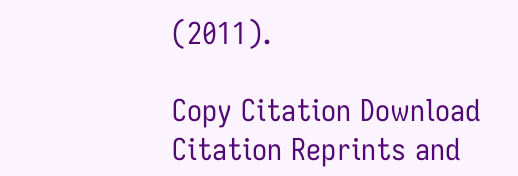(2011).

Copy Citation Download Citation Reprints and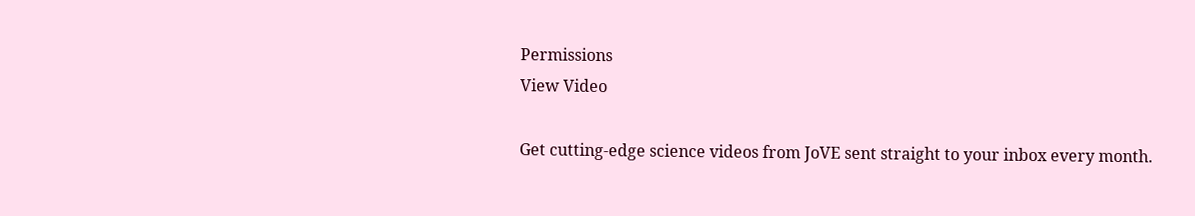Permissions
View Video

Get cutting-edge science videos from JoVE sent straight to your inbox every month.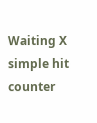Waiting X
simple hit counter